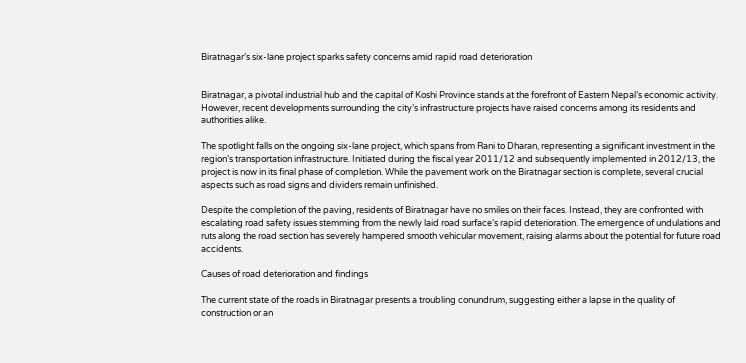Biratnagar’s six-lane project sparks safety concerns amid rapid road deterioration


Biratnagar, a pivotal industrial hub and the capital of Koshi Province stands at the forefront of Eastern Nepal’s economic activity. However, recent developments surrounding the city’s infrastructure projects have raised concerns among its residents and authorities alike.

The spotlight falls on the ongoing six-lane project, which spans from Rani to Dharan, representing a significant investment in the region’s transportation infrastructure. Initiated during the fiscal year 2011/12 and subsequently implemented in 2012/13, the project is now in its final phase of completion. While the pavement work on the Biratnagar section is complete, several crucial aspects such as road signs and dividers remain unfinished.

Despite the completion of the paving, residents of Biratnagar have no smiles on their faces. Instead, they are confronted with escalating road safety issues stemming from the newly laid road surface’s rapid deterioration. The emergence of undulations and ruts along the road section has severely hampered smooth vehicular movement, raising alarms about the potential for future road accidents.

Causes of road deterioration and findings

The current state of the roads in Biratnagar presents a troubling conundrum, suggesting either a lapse in the quality of construction or an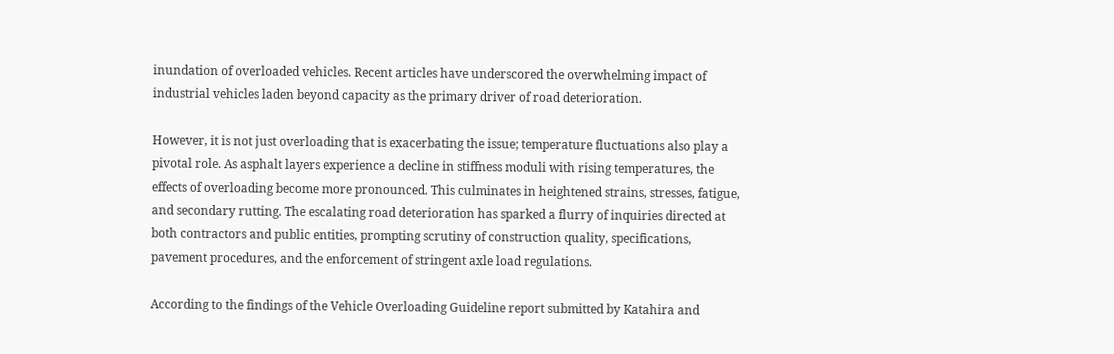inundation of overloaded vehicles. Recent articles have underscored the overwhelming impact of industrial vehicles laden beyond capacity as the primary driver of road deterioration.

However, it is not just overloading that is exacerbating the issue; temperature fluctuations also play a pivotal role. As asphalt layers experience a decline in stiffness moduli with rising temperatures, the effects of overloading become more pronounced. This culminates in heightened strains, stresses, fatigue, and secondary rutting. The escalating road deterioration has sparked a flurry of inquiries directed at both contractors and public entities, prompting scrutiny of construction quality, specifications, pavement procedures, and the enforcement of stringent axle load regulations.

According to the findings of the Vehicle Overloading Guideline report submitted by Katahira and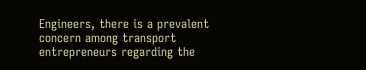Engineers, there is a prevalent concern among transport entrepreneurs regarding the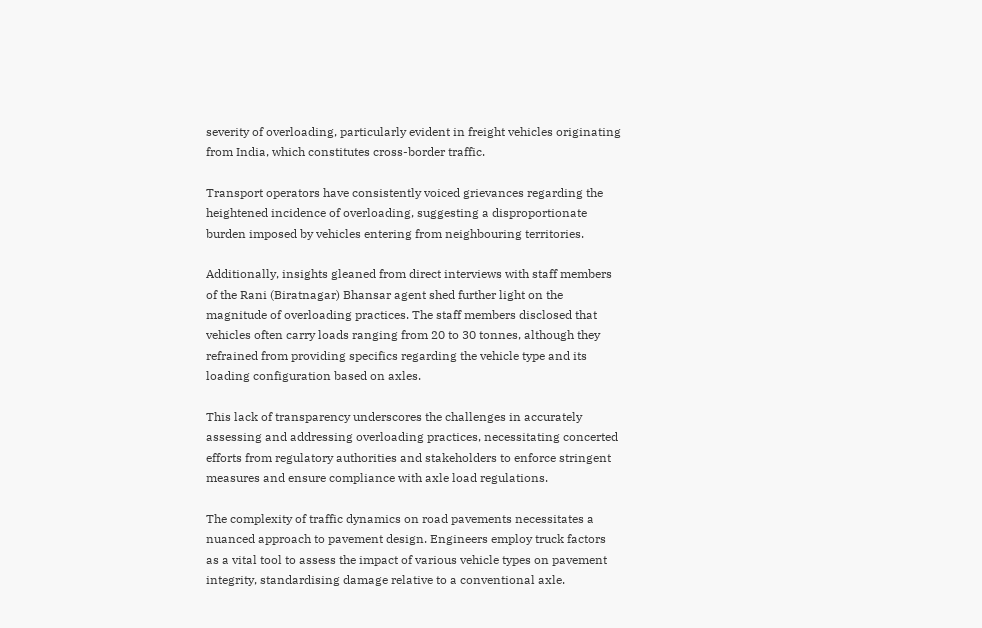severity of overloading, particularly evident in freight vehicles originating from India, which constitutes cross-border traffic.

Transport operators have consistently voiced grievances regarding the heightened incidence of overloading, suggesting a disproportionate burden imposed by vehicles entering from neighbouring territories.

Additionally, insights gleaned from direct interviews with staff members of the Rani (Biratnagar) Bhansar agent shed further light on the magnitude of overloading practices. The staff members disclosed that vehicles often carry loads ranging from 20 to 30 tonnes, although they refrained from providing specifics regarding the vehicle type and its loading configuration based on axles.

This lack of transparency underscores the challenges in accurately assessing and addressing overloading practices, necessitating concerted efforts from regulatory authorities and stakeholders to enforce stringent measures and ensure compliance with axle load regulations.

The complexity of traffic dynamics on road pavements necessitates a nuanced approach to pavement design. Engineers employ truck factors as a vital tool to assess the impact of various vehicle types on pavement integrity, standardising damage relative to a conventional axle.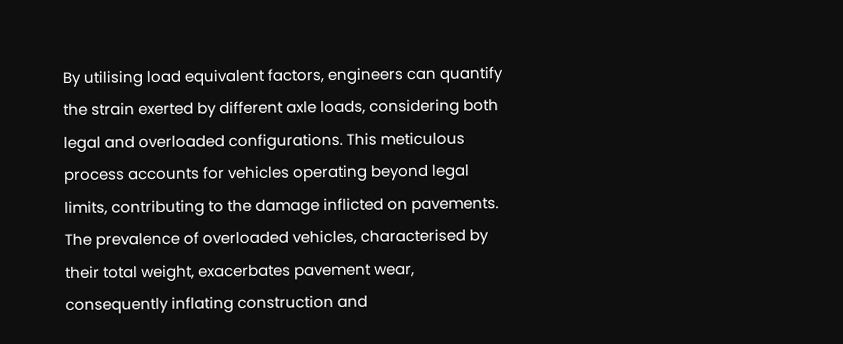By utilising load equivalent factors, engineers can quantify the strain exerted by different axle loads, considering both legal and overloaded configurations. This meticulous process accounts for vehicles operating beyond legal limits, contributing to the damage inflicted on pavements. The prevalence of overloaded vehicles, characterised by their total weight, exacerbates pavement wear, consequently inflating construction and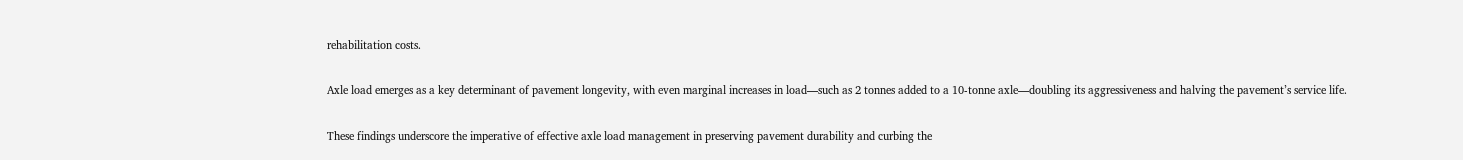rehabilitation costs.

Axle load emerges as a key determinant of pavement longevity, with even marginal increases in load—such as 2 tonnes added to a 10-tonne axle—doubling its aggressiveness and halving the pavement’s service life.

These findings underscore the imperative of effective axle load management in preserving pavement durability and curbing the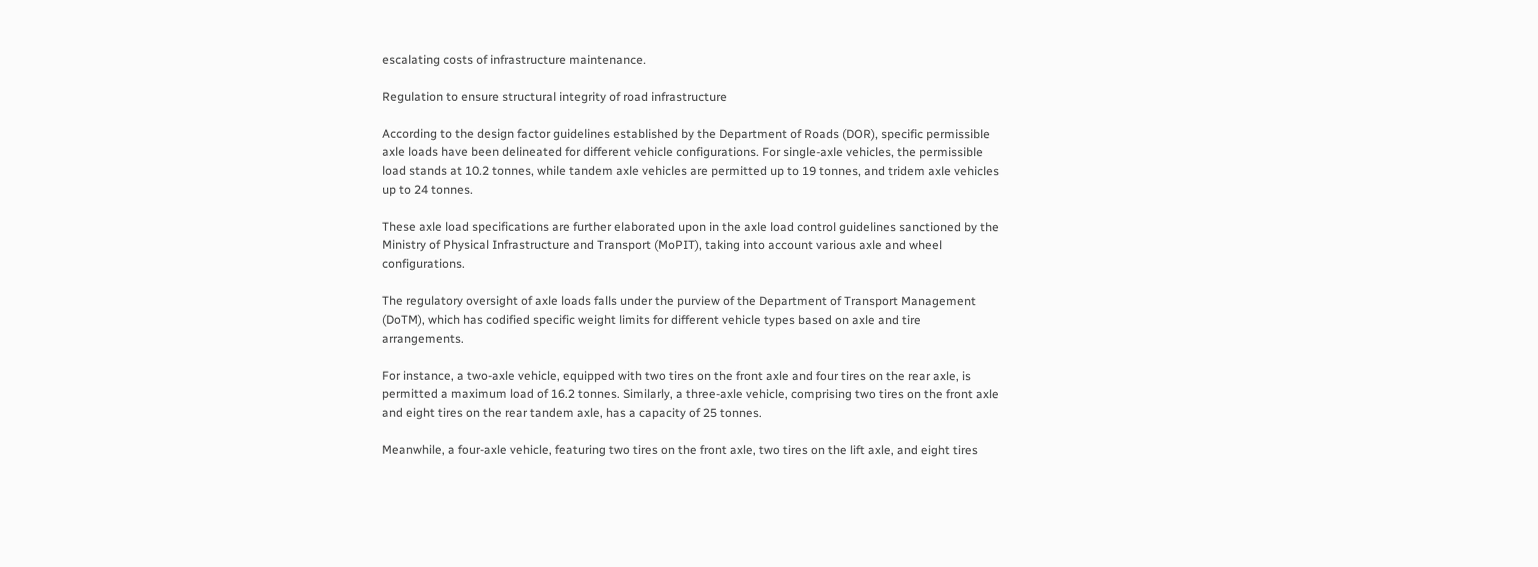escalating costs of infrastructure maintenance.

Regulation to ensure structural integrity of road infrastructure

According to the design factor guidelines established by the Department of Roads (DOR), specific permissible axle loads have been delineated for different vehicle configurations. For single-axle vehicles, the permissible load stands at 10.2 tonnes, while tandem axle vehicles are permitted up to 19 tonnes, and tridem axle vehicles up to 24 tonnes.

These axle load specifications are further elaborated upon in the axle load control guidelines sanctioned by the Ministry of Physical Infrastructure and Transport (MoPIT), taking into account various axle and wheel configurations.

The regulatory oversight of axle loads falls under the purview of the Department of Transport Management (DoTM), which has codified specific weight limits for different vehicle types based on axle and tire arrangements.

For instance, a two-axle vehicle, equipped with two tires on the front axle and four tires on the rear axle, is permitted a maximum load of 16.2 tonnes. Similarly, a three-axle vehicle, comprising two tires on the front axle and eight tires on the rear tandem axle, has a capacity of 25 tonnes.

Meanwhile, a four-axle vehicle, featuring two tires on the front axle, two tires on the lift axle, and eight tires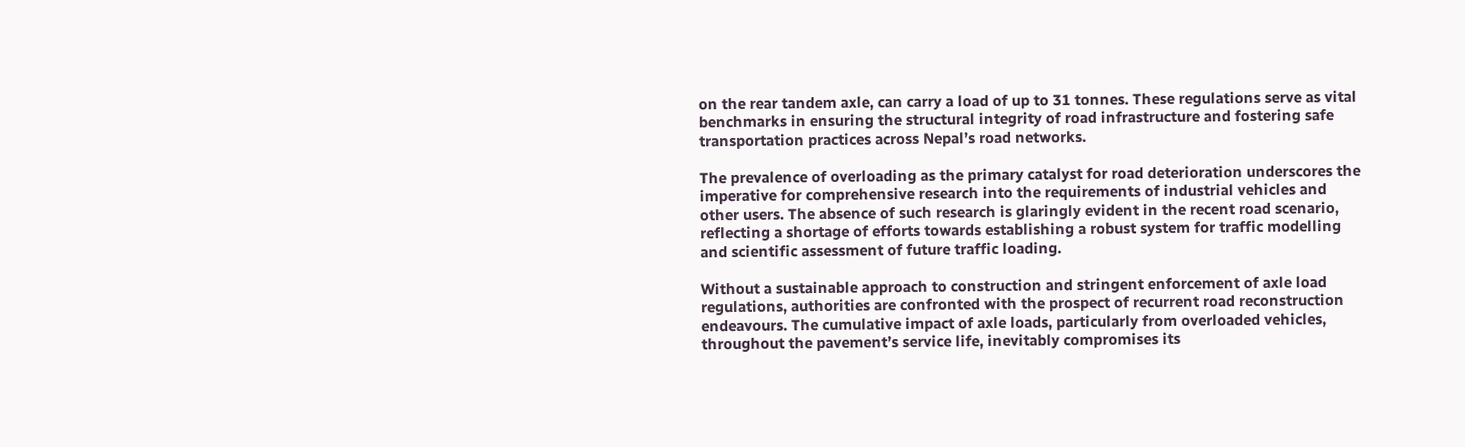on the rear tandem axle, can carry a load of up to 31 tonnes. These regulations serve as vital benchmarks in ensuring the structural integrity of road infrastructure and fostering safe transportation practices across Nepal’s road networks.

The prevalence of overloading as the primary catalyst for road deterioration underscores the imperative for comprehensive research into the requirements of industrial vehicles and other users. The absence of such research is glaringly evident in the recent road scenario, reflecting a shortage of efforts towards establishing a robust system for traffic modelling and scientific assessment of future traffic loading.

Without a sustainable approach to construction and stringent enforcement of axle load regulations, authorities are confronted with the prospect of recurrent road reconstruction endeavours. The cumulative impact of axle loads, particularly from overloaded vehicles, throughout the pavement’s service life, inevitably compromises its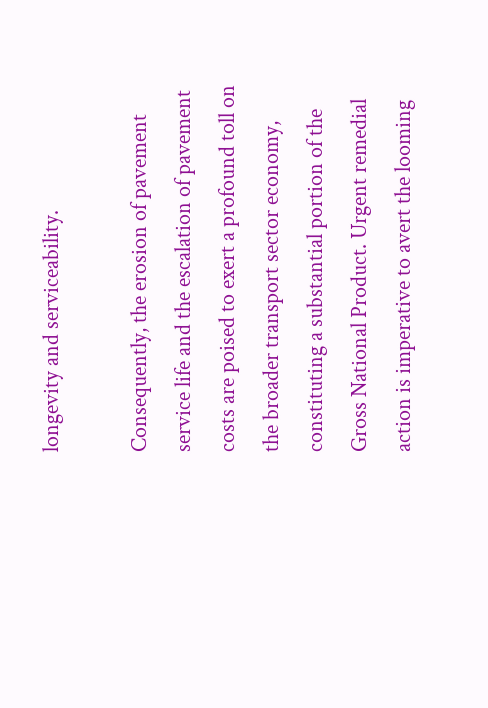longevity and serviceability.

Consequently, the erosion of pavement service life and the escalation of pavement costs are poised to exert a profound toll on the broader transport sector economy, constituting a substantial portion of the Gross National Product. Urgent remedial action is imperative to avert the looming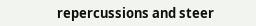repercussions and steer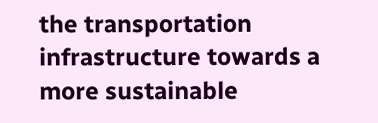the transportation infrastructure towards a more sustainable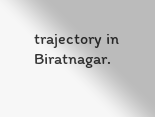trajectory in Biratnagar.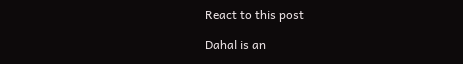React to this post

Dahal is an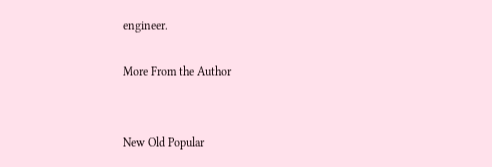engineer.

More From the Author


New Old Popular